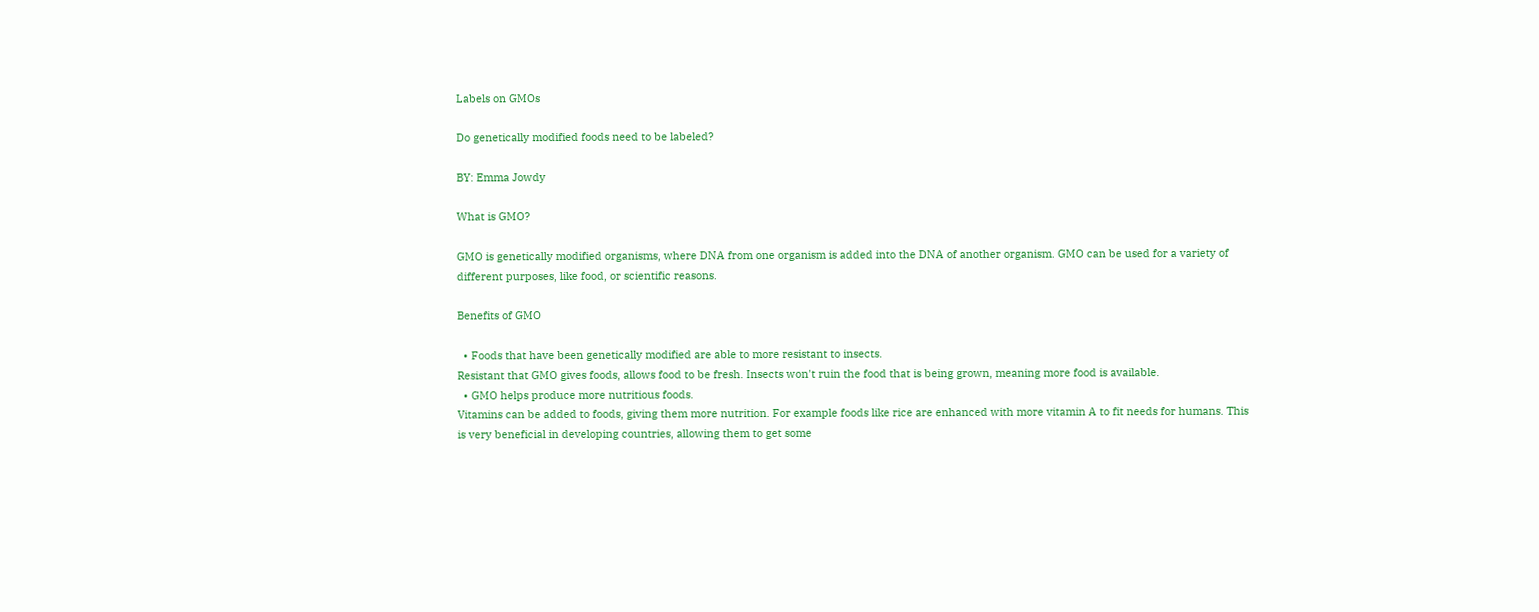Labels on GMOs

Do genetically modified foods need to be labeled?

BY: Emma Jowdy

What is GMO?

GMO is genetically modified organisms, where DNA from one organism is added into the DNA of another organism. GMO can be used for a variety of different purposes, like food, or scientific reasons.

Benefits of GMO

  • Foods that have been genetically modified are able to more resistant to insects.
Resistant that GMO gives foods, allows food to be fresh. Insects won't ruin the food that is being grown, meaning more food is available.
  • GMO helps produce more nutritious foods.
Vitamins can be added to foods, giving them more nutrition. For example foods like rice are enhanced with more vitamin A to fit needs for humans. This is very beneficial in developing countries, allowing them to get some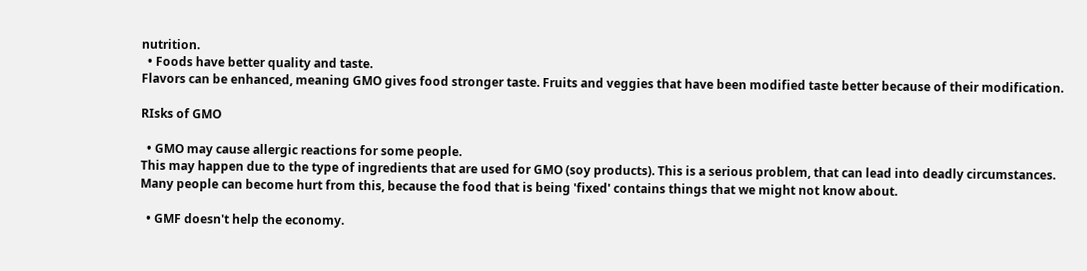nutrition.
  • Foods have better quality and taste.
Flavors can be enhanced, meaning GMO gives food stronger taste. Fruits and veggies that have been modified taste better because of their modification.

RIsks of GMO

  • GMO may cause allergic reactions for some people.
This may happen due to the type of ingredients that are used for GMO (soy products). This is a serious problem, that can lead into deadly circumstances. Many people can become hurt from this, because the food that is being 'fixed' contains things that we might not know about.

  • GMF doesn't help the economy.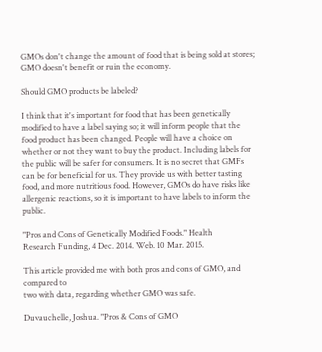GMOs don't change the amount of food that is being sold at stores; GMO doesn't benefit or ruin the economy.

Should GMO products be labeled?

I think that it's important for food that has been genetically modified to have a label saying so; it will inform people that the food product has been changed. People will have a choice on whether or not they want to buy the product. Including labels for the public will be safer for consumers. It is no secret that GMFs can be for beneficial for us. They provide us with better tasting food, and more nutritious food. However, GMOs do have risks like allergenic reactions, so it is important to have labels to inform the public.

"Pros and Cons of Genetically Modified Foods." Health
Research Funding, 4 Dec. 2014. Web. 10 Mar. 2015.

This article provided me with both pros and cons of GMO, and compared to
two with data, regarding whether GMO was safe.

Duvauchelle, Joshua. "Pros & Cons of GMO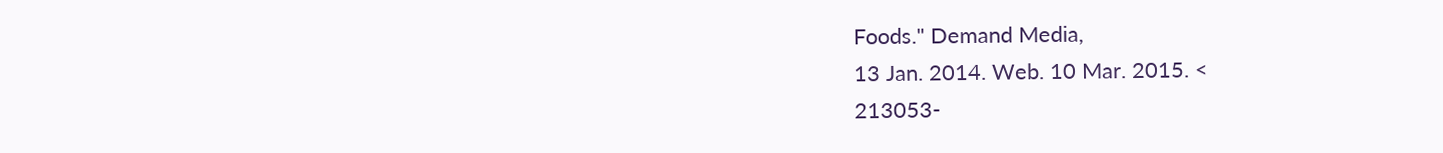Foods." Demand Media,
13 Jan. 2014. Web. 10 Mar. 2015. <
213053-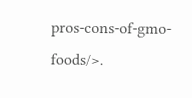pros-cons-of-gmo-foods/>.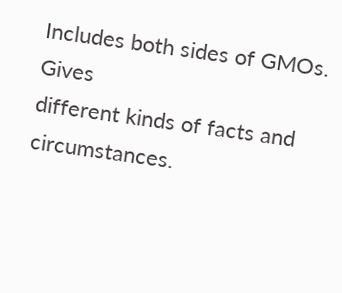Includes both sides of GMOs. Gives
different kinds of facts and circumstances.